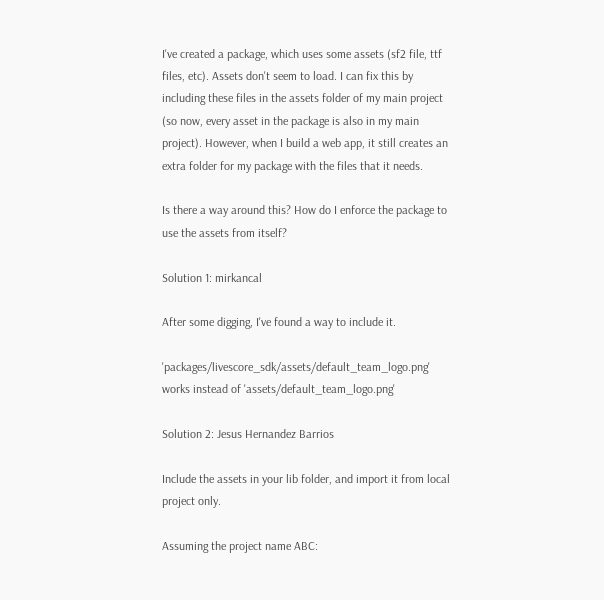I've created a package, which uses some assets (sf2 file, ttf files, etc). Assets don't seem to load. I can fix this by including these files in the assets folder of my main project (so now, every asset in the package is also in my main project). However, when I build a web app, it still creates an extra folder for my package with the files that it needs.

Is there a way around this? How do I enforce the package to use the assets from itself?

Solution 1: mirkancal

After some digging, I've found a way to include it.

'packages/livescore_sdk/assets/default_team_logo.png' works instead of 'assets/default_team_logo.png'

Solution 2: Jesus Hernandez Barrios

Include the assets in your lib folder, and import it from local project only.

Assuming the project name ABC: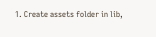1. Create assets folder in lib,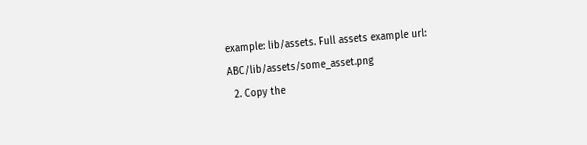example: lib/assets. Full assets example url: ABC/lib/assets/some_asset.png
  2. Copy the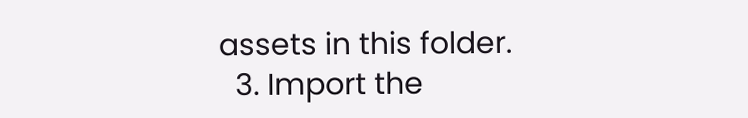assets in this folder.
  3. Import the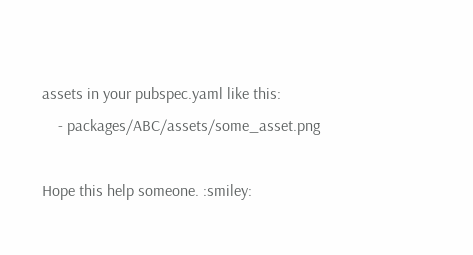assets in your pubspec.yaml like this:
    - packages/ABC/assets/some_asset.png

Hope this help someone. :smiley: